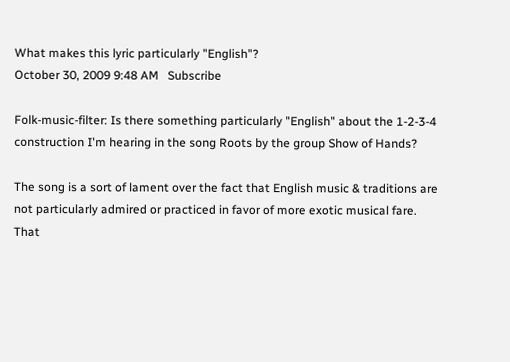What makes this lyric particularly "English"?
October 30, 2009 9:48 AM   Subscribe

Folk-music-filter: Is there something particularly "English" about the 1-2-3-4 construction I'm hearing in the song Roots by the group Show of Hands?

The song is a sort of lament over the fact that English music & traditions are not particularly admired or practiced in favor of more exotic musical fare. That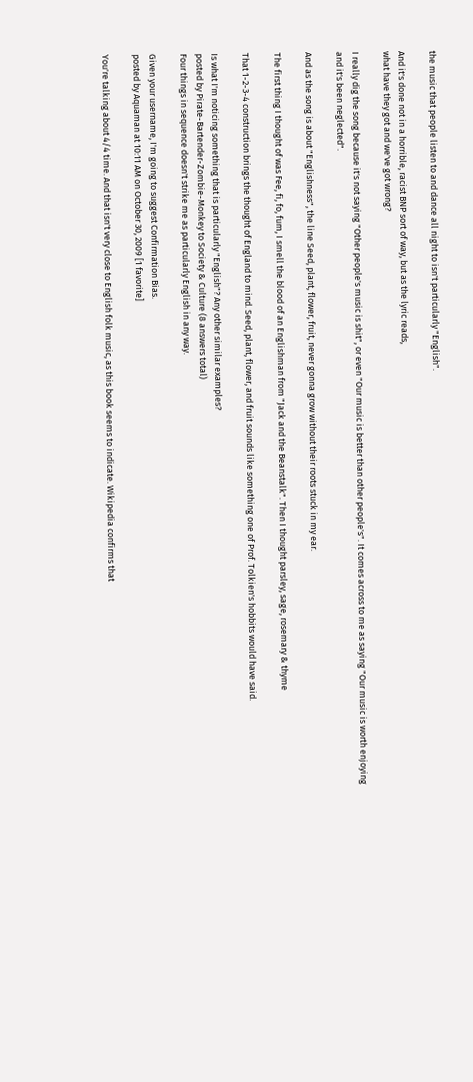the music that people listen to and dance all night to isn't particularly "English".

And it's done not in a horrible, racist BNP sort of way, but as the lyric reads,
what have they got and we've got wrong?

I really dig the song because it's not saying "Other people's music is shit", or even "Our music is better than other people's". It comes across to me as saying "Our music is worth enjoying and it's been neglected".

And as the song is about "Englishness", the line Seed, plant, flower, fruit, never gonna grow without their roots stuck in my ear.

The first thing I thought of was Fee, fi, fo, fum, I smell the blood of an Englishman from "Jack and the Beanstalk". Then I thought parsley, sage, rosemary & thyme

That 1-2-3-4 construction brings the thought of England to mind. Seed, plant, flower, and fruit sounds like something one of Prof. Tolkien's hobbits would have said.

Is what I'm noticing something that is particularly "English"? Any other similar examples?
posted by Pirate-Bartender-Zombie-Monkey to Society & Culture (8 answers total)
Four things in sequence doesn't strike me as particularly English in any way.

Given your username, I'm going to suggest Confirmation Bias.
posted by Aquaman at 10:11 AM on October 30, 2009 [1 favorite]

You're talking about 4/4 time. And that isn't very close to English folk music, as this book seems to indicate. Wikipedia confirms that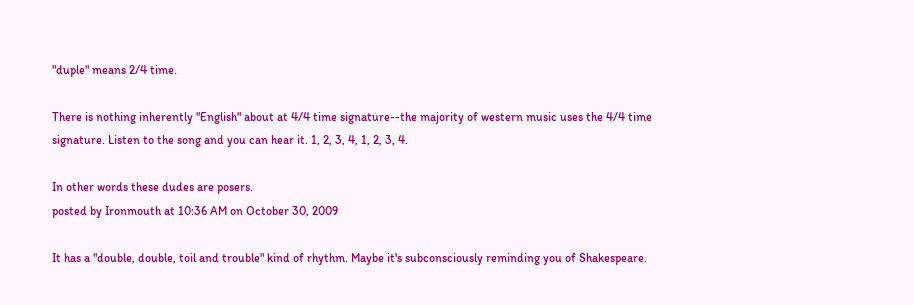"duple" means 2/4 time.

There is nothing inherently "English" about at 4/4 time signature--the majority of western music uses the 4/4 time signature. Listen to the song and you can hear it. 1, 2, 3, 4, 1, 2, 3, 4.

In other words these dudes are posers.
posted by Ironmouth at 10:36 AM on October 30, 2009

It has a "double, double, toil and trouble" kind of rhythm. Maybe it's subconsciously reminding you of Shakespeare.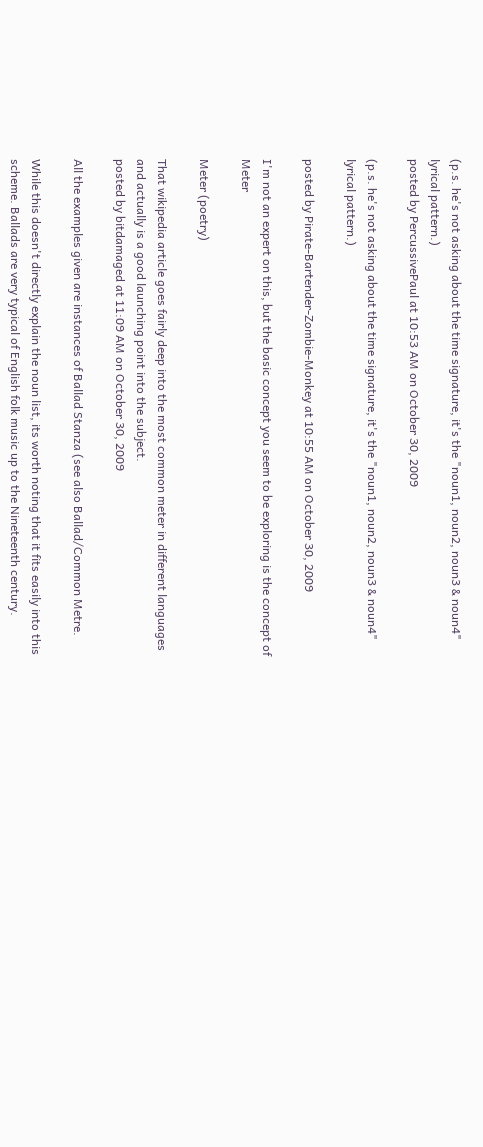(p.s. he's not asking about the time signature, it's the "noun1, noun2, noun3 & noun4" lyrical pattern.)
posted by PercussivePaul at 10:53 AM on October 30, 2009

(p.s. he's not asking about the time signature, it's the "noun1, noun2, noun3 & noun4" lyrical pattern.)

posted by Pirate-Bartender-Zombie-Monkey at 10:55 AM on October 30, 2009

I'm not an expert on this, but the basic concept you seem to be exploring is the concept of Meter

Meter (poetry)

That wikipedia article goes fairly deep into the most common meter in different languages and actually is a good launching point into the subject.
posted by bitdamaged at 11:09 AM on October 30, 2009

All the examples given are instances of Ballad Stanza (see also Ballad/Common Metre.

While this doesn't directly explain the noun list, its worth noting that it fits easily into this scheme. Ballads are very typical of English folk music up to the Nineteenth century.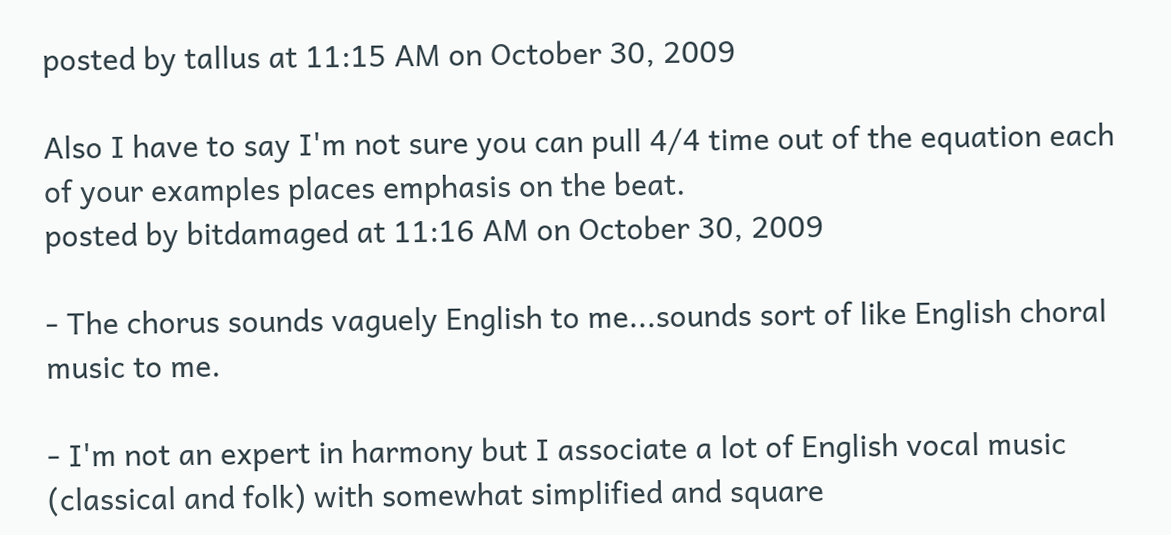posted by tallus at 11:15 AM on October 30, 2009

Also I have to say I'm not sure you can pull 4/4 time out of the equation each of your examples places emphasis on the beat.
posted by bitdamaged at 11:16 AM on October 30, 2009

- The chorus sounds vaguely English to me...sounds sort of like English choral music to me.

- I'm not an expert in harmony but I associate a lot of English vocal music (classical and folk) with somewhat simplified and square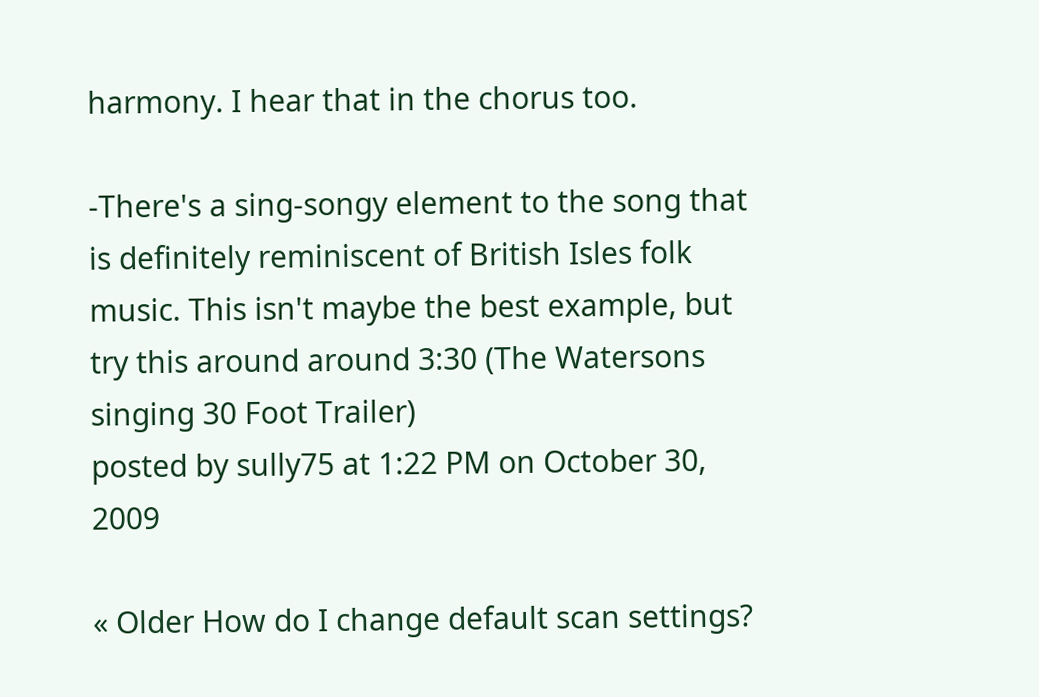harmony. I hear that in the chorus too.

-There's a sing-songy element to the song that is definitely reminiscent of British Isles folk music. This isn't maybe the best example, but try this around around 3:30 (The Watersons singing 30 Foot Trailer)
posted by sully75 at 1:22 PM on October 30, 2009

« Older How do I change default scan settings?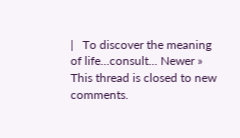|   To discover the meaning of life...consult... Newer »
This thread is closed to new comments.